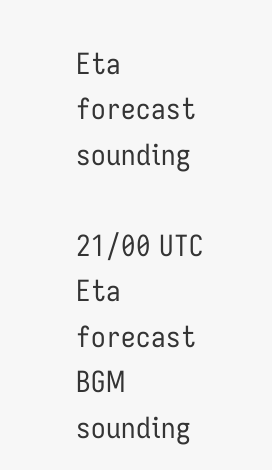Eta forecast sounding

21/00 UTC Eta forecast BGM sounding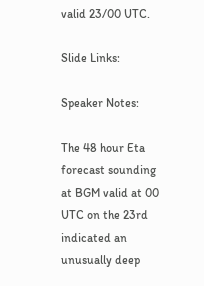valid 23/00 UTC.

Slide Links:

Speaker Notes:

The 48 hour Eta forecast sounding at BGM valid at 00 UTC on the 23rd indicated an unusually deep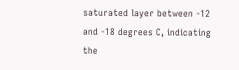saturated layer between -12 and -18 degrees C, indicating the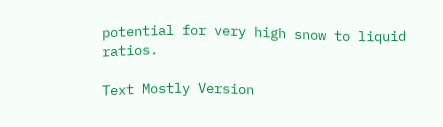potential for very high snow to liquid ratios.

Text Mostly Version